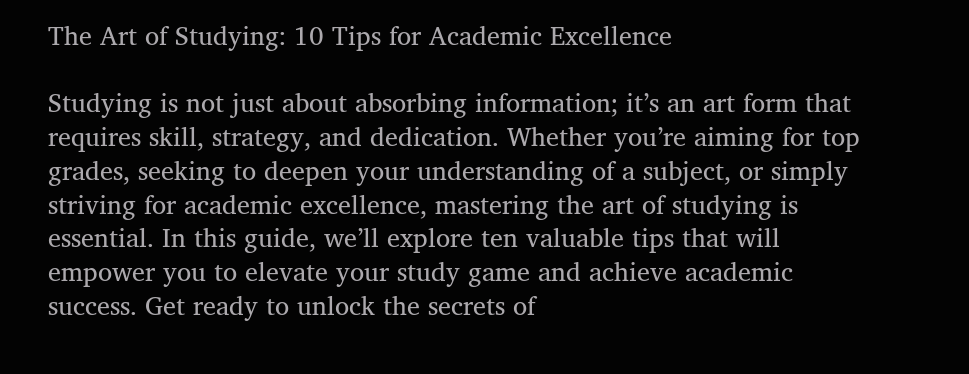The Art of Studying: 10 Tips for Academic Excellence

Studying is not just about absorbing information; it’s an art form that requires skill, strategy, and dedication. Whether you’re aiming for top grades, seeking to deepen your understanding of a subject, or simply striving for academic excellence, mastering the art of studying is essential. In this guide, we’ll explore ten valuable tips that will empower you to elevate your study game and achieve academic success. Get ready to unlock the secrets of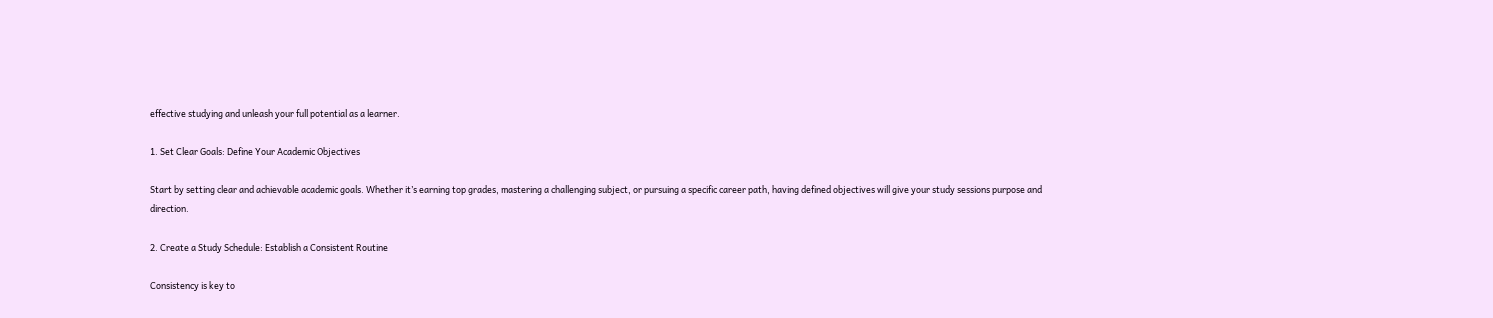effective studying and unleash your full potential as a learner.

1. Set Clear Goals: Define Your Academic Objectives

Start by setting clear and achievable academic goals. Whether it’s earning top grades, mastering a challenging subject, or pursuing a specific career path, having defined objectives will give your study sessions purpose and direction.

2. Create a Study Schedule: Establish a Consistent Routine

Consistency is key to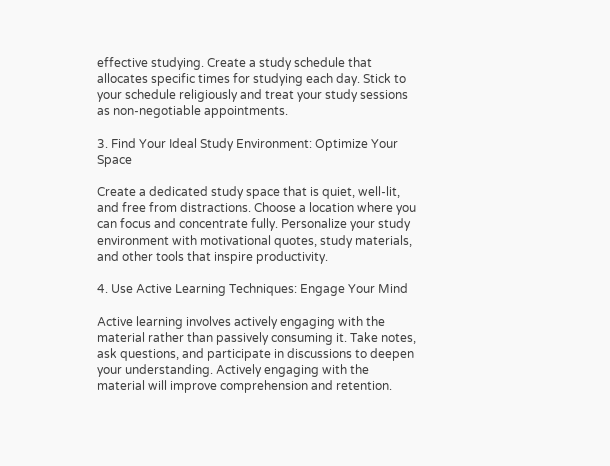effective studying. Create a study schedule that allocates specific times for studying each day. Stick to your schedule religiously and treat your study sessions as non-negotiable appointments.

3. Find Your Ideal Study Environment: Optimize Your Space

Create a dedicated study space that is quiet, well-lit, and free from distractions. Choose a location where you can focus and concentrate fully. Personalize your study environment with motivational quotes, study materials, and other tools that inspire productivity.

4. Use Active Learning Techniques: Engage Your Mind

Active learning involves actively engaging with the material rather than passively consuming it. Take notes, ask questions, and participate in discussions to deepen your understanding. Actively engaging with the material will improve comprehension and retention.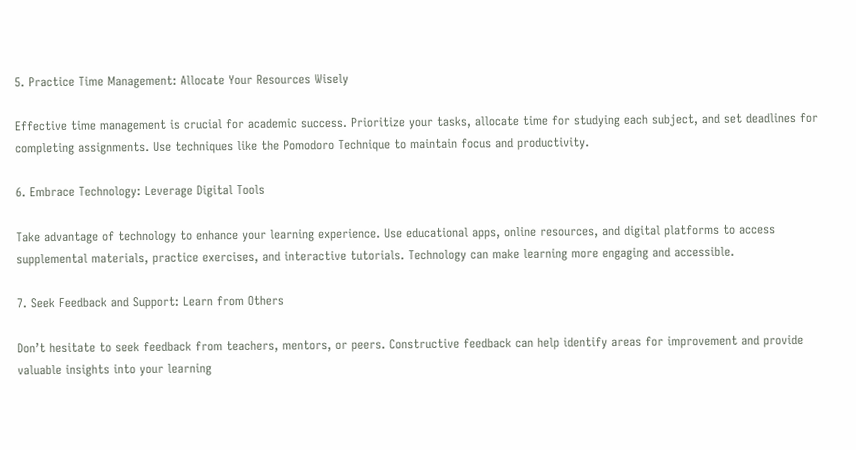5. Practice Time Management: Allocate Your Resources Wisely

Effective time management is crucial for academic success. Prioritize your tasks, allocate time for studying each subject, and set deadlines for completing assignments. Use techniques like the Pomodoro Technique to maintain focus and productivity.

6. Embrace Technology: Leverage Digital Tools

Take advantage of technology to enhance your learning experience. Use educational apps, online resources, and digital platforms to access supplemental materials, practice exercises, and interactive tutorials. Technology can make learning more engaging and accessible.

7. Seek Feedback and Support: Learn from Others

Don’t hesitate to seek feedback from teachers, mentors, or peers. Constructive feedback can help identify areas for improvement and provide valuable insights into your learning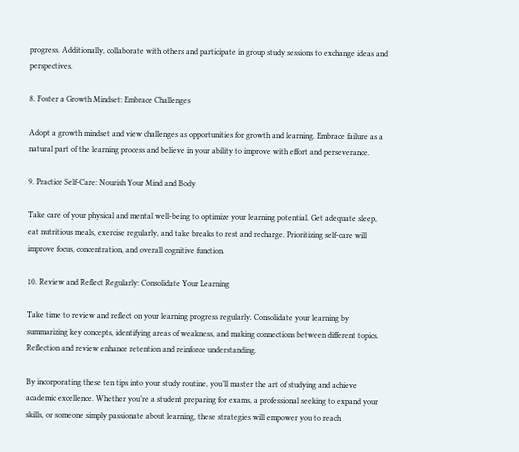progress. Additionally, collaborate with others and participate in group study sessions to exchange ideas and perspectives.

8. Foster a Growth Mindset: Embrace Challenges

Adopt a growth mindset and view challenges as opportunities for growth and learning. Embrace failure as a natural part of the learning process and believe in your ability to improve with effort and perseverance.

9. Practice Self-Care: Nourish Your Mind and Body

Take care of your physical and mental well-being to optimize your learning potential. Get adequate sleep, eat nutritious meals, exercise regularly, and take breaks to rest and recharge. Prioritizing self-care will improve focus, concentration, and overall cognitive function.

10. Review and Reflect Regularly: Consolidate Your Learning

Take time to review and reflect on your learning progress regularly. Consolidate your learning by summarizing key concepts, identifying areas of weakness, and making connections between different topics. Reflection and review enhance retention and reinforce understanding.

By incorporating these ten tips into your study routine, you’ll master the art of studying and achieve academic excellence. Whether you’re a student preparing for exams, a professional seeking to expand your skills, or someone simply passionate about learning, these strategies will empower you to reach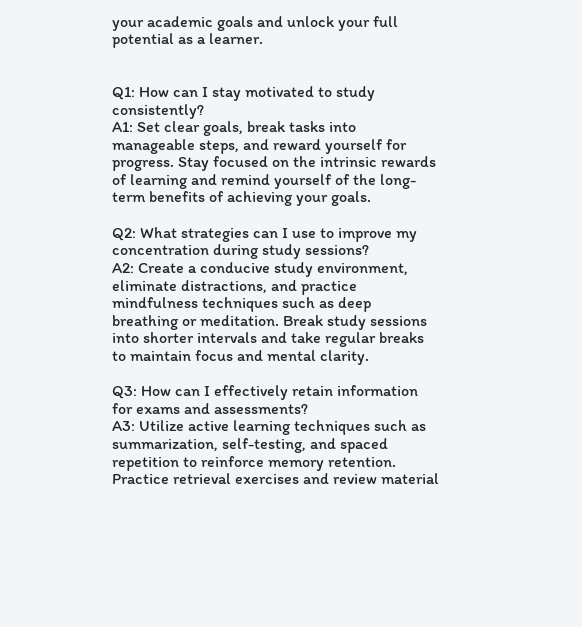your academic goals and unlock your full potential as a learner.


Q1: How can I stay motivated to study consistently?
A1: Set clear goals, break tasks into manageable steps, and reward yourself for progress. Stay focused on the intrinsic rewards of learning and remind yourself of the long-term benefits of achieving your goals.

Q2: What strategies can I use to improve my concentration during study sessions?
A2: Create a conducive study environment, eliminate distractions, and practice mindfulness techniques such as deep breathing or meditation. Break study sessions into shorter intervals and take regular breaks to maintain focus and mental clarity.

Q3: How can I effectively retain information for exams and assessments?
A3: Utilize active learning techniques such as summarization, self-testing, and spaced repetition to reinforce memory retention. Practice retrieval exercises and review material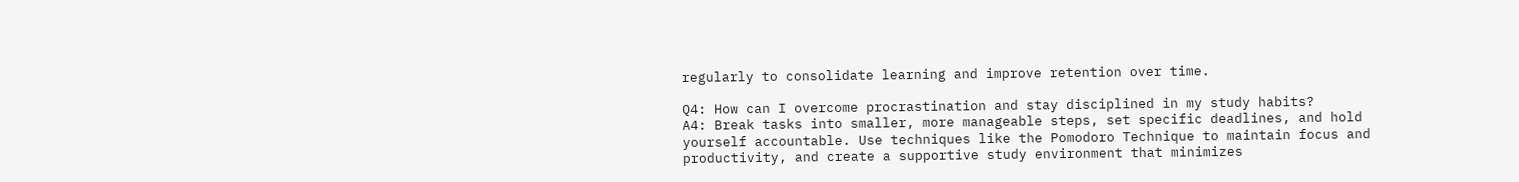regularly to consolidate learning and improve retention over time.

Q4: How can I overcome procrastination and stay disciplined in my study habits?
A4: Break tasks into smaller, more manageable steps, set specific deadlines, and hold yourself accountable. Use techniques like the Pomodoro Technique to maintain focus and productivity, and create a supportive study environment that minimizes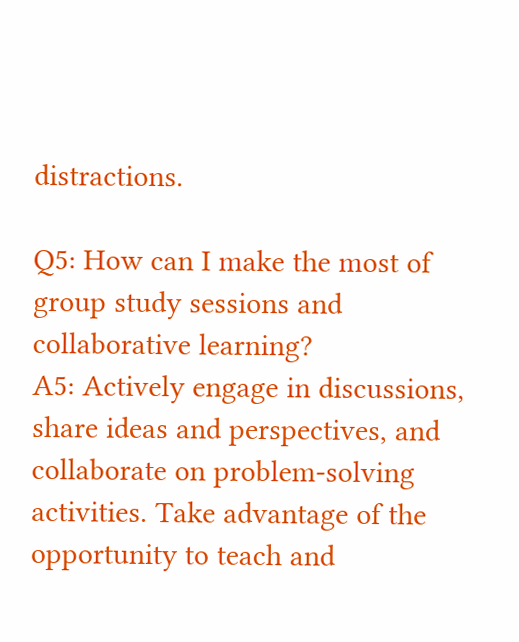distractions.

Q5: How can I make the most of group study sessions and collaborative learning?
A5: Actively engage in discussions, share ideas and perspectives, and collaborate on problem-solving activities. Take advantage of the opportunity to teach and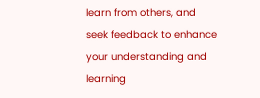learn from others, and seek feedback to enhance your understanding and learning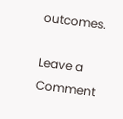outcomes.

Leave a Comment